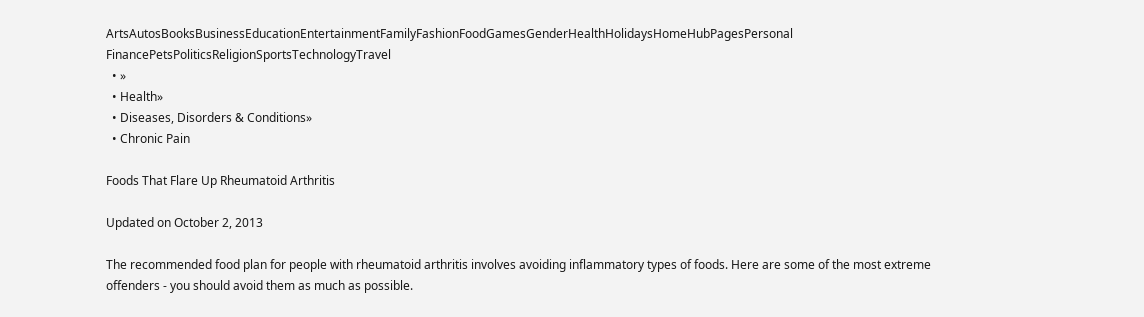ArtsAutosBooksBusinessEducationEntertainmentFamilyFashionFoodGamesGenderHealthHolidaysHomeHubPagesPersonal FinancePetsPoliticsReligionSportsTechnologyTravel
  • »
  • Health»
  • Diseases, Disorders & Conditions»
  • Chronic Pain

Foods That Flare Up Rheumatoid Arthritis

Updated on October 2, 2013

The recommended food plan for people with rheumatoid arthritis involves avoiding inflammatory types of foods. Here are some of the most extreme offenders - you should avoid them as much as possible.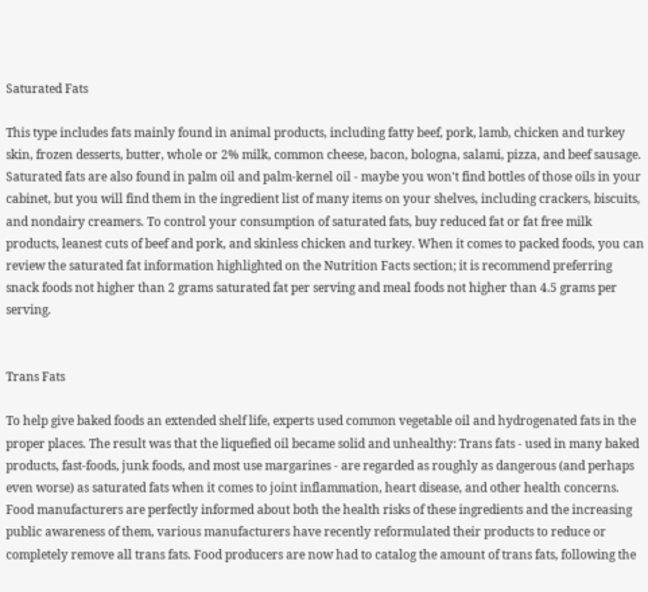Saturated Fats

This type includes fats mainly found in animal products, including fatty beef, pork, lamb, chicken and turkey skin, frozen desserts, butter, whole or 2% milk, common cheese, bacon, bologna, salami, pizza, and beef sausage. Saturated fats are also found in palm oil and palm-kernel oil - maybe you won't find bottles of those oils in your cabinet, but you will find them in the ingredient list of many items on your shelves, including crackers, biscuits, and nondairy creamers. To control your consumption of saturated fats, buy reduced fat or fat free milk products, leanest cuts of beef and pork, and skinless chicken and turkey. When it comes to packed foods, you can review the saturated fat information highlighted on the Nutrition Facts section; it is recommend preferring snack foods not higher than 2 grams saturated fat per serving and meal foods not higher than 4.5 grams per serving.


Trans Fats

To help give baked foods an extended shelf life, experts used common vegetable oil and hydrogenated fats in the proper places. The result was that the liquefied oil became solid and unhealthy: Trans fats - used in many baked products, fast-foods, junk foods, and most use margarines - are regarded as roughly as dangerous (and perhaps even worse) as saturated fats when it comes to joint inflammation, heart disease, and other health concerns. Food manufacturers are perfectly informed about both the health risks of these ingredients and the increasing public awareness of them, various manufacturers have recently reformulated their products to reduce or completely remove all trans fats. Food producers are now had to catalog the amount of trans fats, following the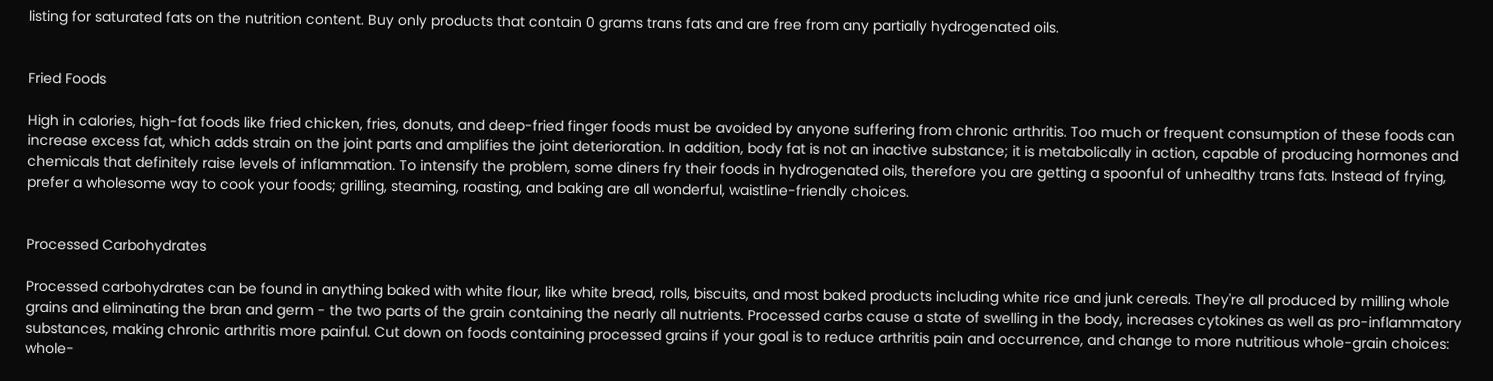listing for saturated fats on the nutrition content. Buy only products that contain 0 grams trans fats and are free from any partially hydrogenated oils.


Fried Foods

High in calories, high-fat foods like fried chicken, fries, donuts, and deep-fried finger foods must be avoided by anyone suffering from chronic arthritis. Too much or frequent consumption of these foods can increase excess fat, which adds strain on the joint parts and amplifies the joint deterioration. In addition, body fat is not an inactive substance; it is metabolically in action, capable of producing hormones and chemicals that definitely raise levels of inflammation. To intensify the problem, some diners fry their foods in hydrogenated oils, therefore you are getting a spoonful of unhealthy trans fats. Instead of frying, prefer a wholesome way to cook your foods; grilling, steaming, roasting, and baking are all wonderful, waistline-friendly choices.


Processed Carbohydrates

Processed carbohydrates can be found in anything baked with white flour, like white bread, rolls, biscuits, and most baked products including white rice and junk cereals. They're all produced by milling whole grains and eliminating the bran and germ - the two parts of the grain containing the nearly all nutrients. Processed carbs cause a state of swelling in the body, increases cytokines as well as pro-inflammatory substances, making chronic arthritis more painful. Cut down on foods containing processed grains if your goal is to reduce arthritis pain and occurrence, and change to more nutritious whole-grain choices: whole-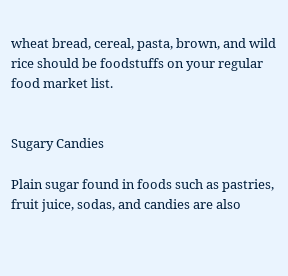wheat bread, cereal, pasta, brown, and wild rice should be foodstuffs on your regular food market list.


Sugary Candies

Plain sugar found in foods such as pastries, fruit juice, sodas, and candies are also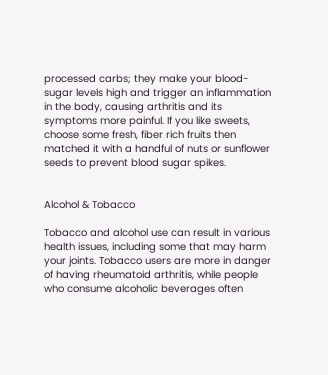processed carbs; they make your blood-sugar levels high and trigger an inflammation in the body, causing arthritis and its symptoms more painful. If you like sweets, choose some fresh, fiber rich fruits then matched it with a handful of nuts or sunflower seeds to prevent blood sugar spikes.


Alcohol & Tobacco

Tobacco and alcohol use can result in various health issues, including some that may harm your joints. Tobacco users are more in danger of having rheumatoid arthritis, while people who consume alcoholic beverages often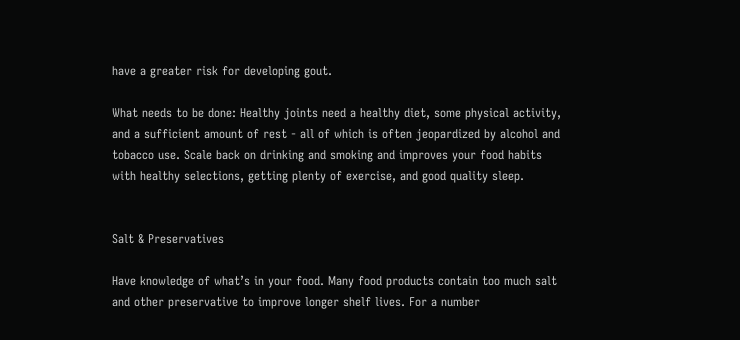have a greater risk for developing gout.

What needs to be done: Healthy joints need a healthy diet, some physical activity, and a sufficient amount of rest - all of which is often jeopardized by alcohol and tobacco use. Scale back on drinking and smoking and improves your food habits with healthy selections, getting plenty of exercise, and good quality sleep.


Salt & Preservatives

Have knowledge of what’s in your food. Many food products contain too much salt and other preservative to improve longer shelf lives. For a number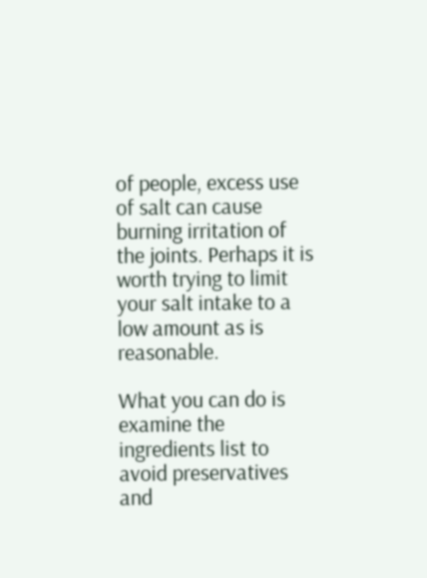of people, excess use of salt can cause burning irritation of the joints. Perhaps it is worth trying to limit your salt intake to a low amount as is reasonable.

What you can do is examine the ingredients list to avoid preservatives and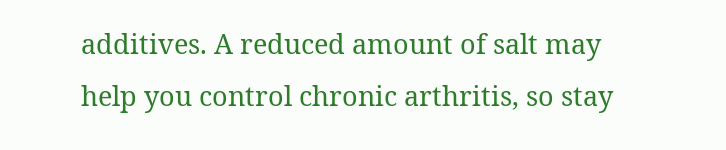additives. A reduced amount of salt may help you control chronic arthritis, so stay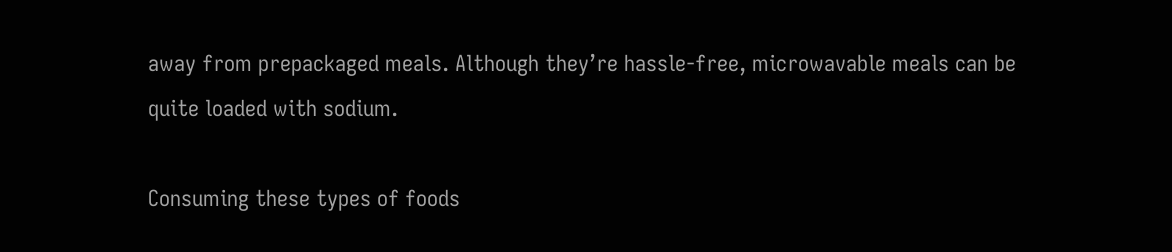away from prepackaged meals. Although they’re hassle-free, microwavable meals can be quite loaded with sodium.

Consuming these types of foods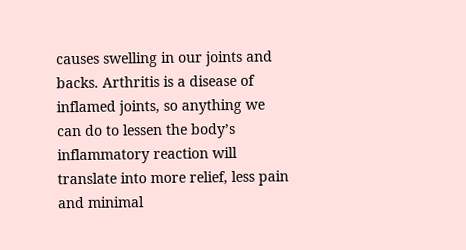causes swelling in our joints and backs. Arthritis is a disease of inflamed joints, so anything we can do to lessen the body’s inflammatory reaction will translate into more relief, less pain and minimal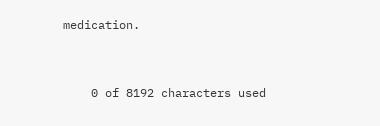medication.


    0 of 8192 characters used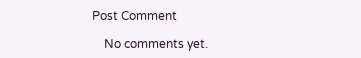Post Comment

    No comments yet.